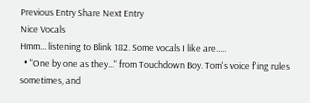Previous Entry Share Next Entry
Nice Vocals
Hmm... listening to Blink 182. Some vocals I like are.....
  • "One by one as they..." from Touchdown Boy. Tom's voice f'ing rules sometimes, and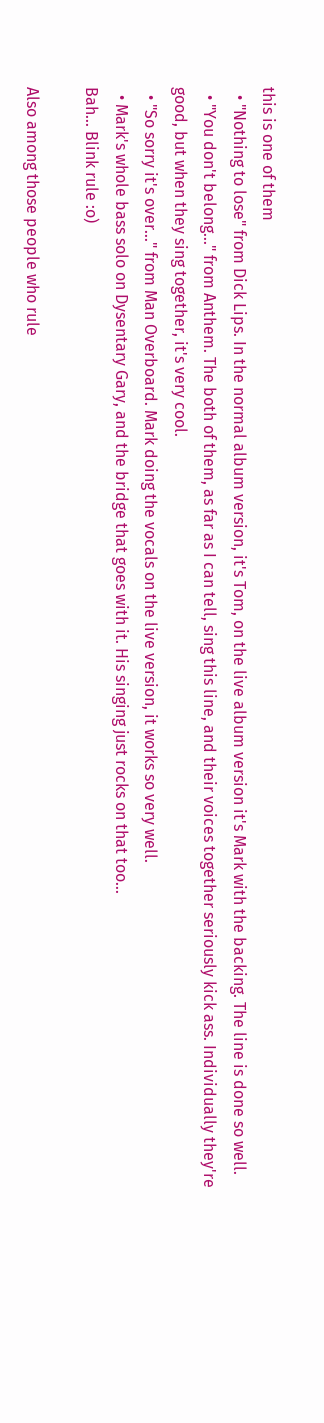this is one of them
  • "Nothing to lose" from Dick Lips. In the normal album version, it's Tom, on the live album version it's Mark with the backing. The line is done so well.
  • "You don't belong..." from Anthem. The both of them, as far as I can tell, sing this line, and their voices together seriously kick ass. Individually they're good, but when they sing together, it's very cool.
  • "So sorry it's over..." from Man Overboard. Mark doing the vocals on the live version, it works so very well.
  • Mark's whole bass solo on Dysentary Gary, and the bridge that goes with it. His singing just rocks on that too...
Bah... Blink rule :o)

Also among those people who rule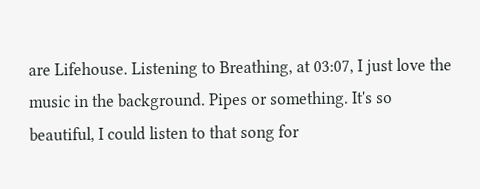are Lifehouse. Listening to Breathing, at 03:07, I just love the music in the background. Pipes or something. It's so beautiful, I could listen to that song for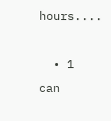hours....

  • 1
can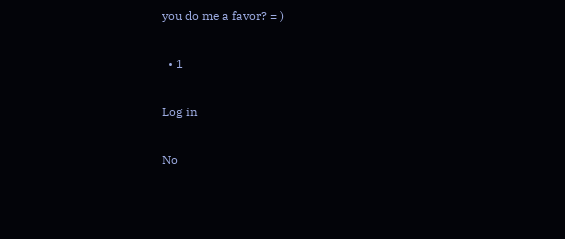you do me a favor? = )

  • 1

Log in

No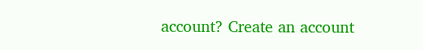account? Create an account